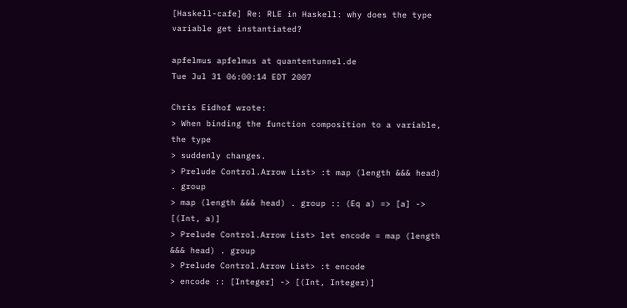[Haskell-cafe] Re: RLE in Haskell: why does the type variable get instantiated?

apfelmus apfelmus at quantentunnel.de
Tue Jul 31 06:00:14 EDT 2007

Chris Eidhof wrote:
> When binding the function composition to a variable, the type
> suddenly changes.
> Prelude Control.Arrow List> :t map (length &&& head) . group
> map (length &&& head) . group :: (Eq a) => [a] -> [(Int, a)]
> Prelude Control.Arrow List> let encode = map (length &&& head) . group
> Prelude Control.Arrow List> :t encode
> encode :: [Integer] -> [(Int, Integer)]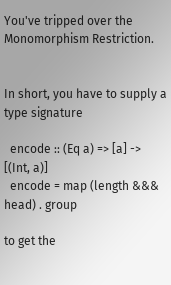You've tripped over the Monomorphism Restriction.


In short, you have to supply a type signature

  encode :: (Eq a) => [a] -> [(Int, a)]
  encode = map (length &&& head) . group

to get the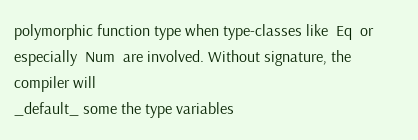polymorphic function type when type-classes like  Eq  or
especially  Num  are involved. Without signature, the compiler will
_default_ some the type variables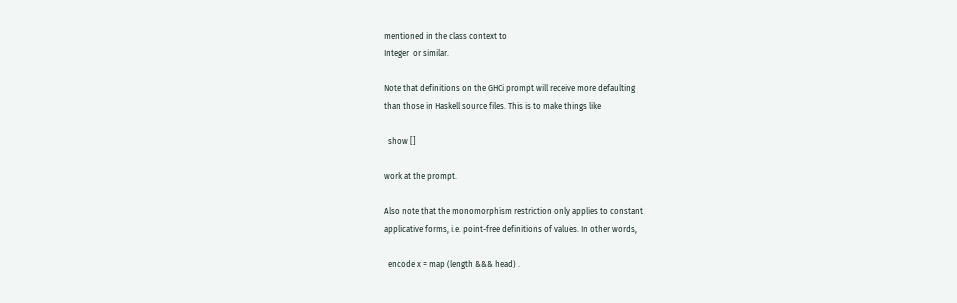mentioned in the class context to
Integer  or similar.

Note that definitions on the GHCi prompt will receive more defaulting
than those in Haskell source files. This is to make things like

  show []

work at the prompt.

Also note that the monomorphism restriction only applies to constant
applicative forms, i.e. point-free definitions of values. In other words,

  encode x = map (length &&& head) .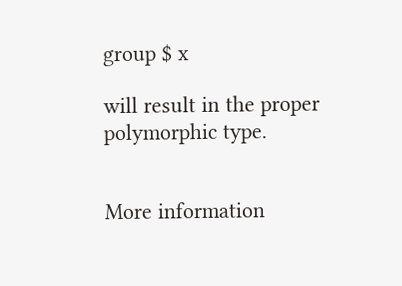group $ x

will result in the proper polymorphic type.


More information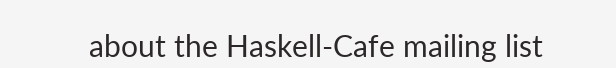about the Haskell-Cafe mailing list